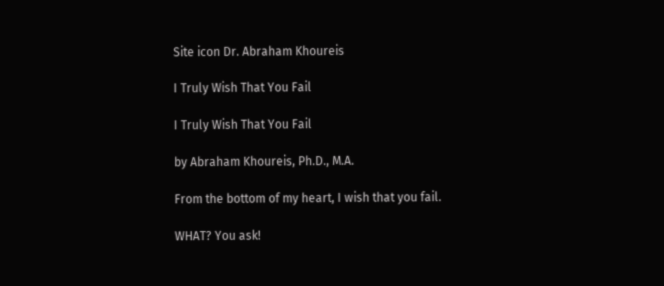Site icon Dr. Abraham Khoureis

I Truly Wish That You Fail

I Truly Wish That You Fail

by Abraham Khoureis, Ph.D., M.A.

From the bottom of my heart, I wish that you fail.

WHAT? You ask!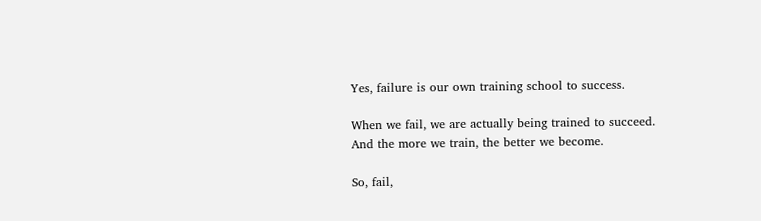Yes, failure is our own training school to success.

When we fail, we are actually being trained to succeed. And the more we train, the better we become.

So, fail,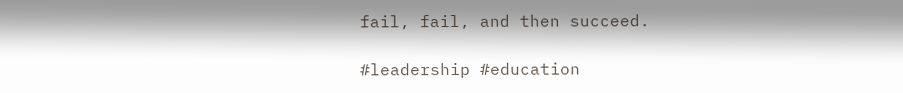fail, fail, and then succeed.

#leadership #education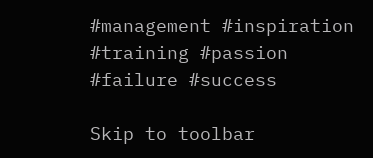#management #inspiration #training #passion #failure #success

Skip to toolbar